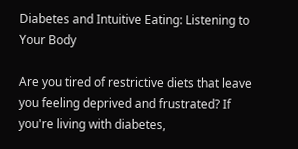Diabetes and Intuitive Eating: Listening to Your Body

Are you tired of restrictive diets that leave you feeling deprived and frustrated? If you're living with diabetes,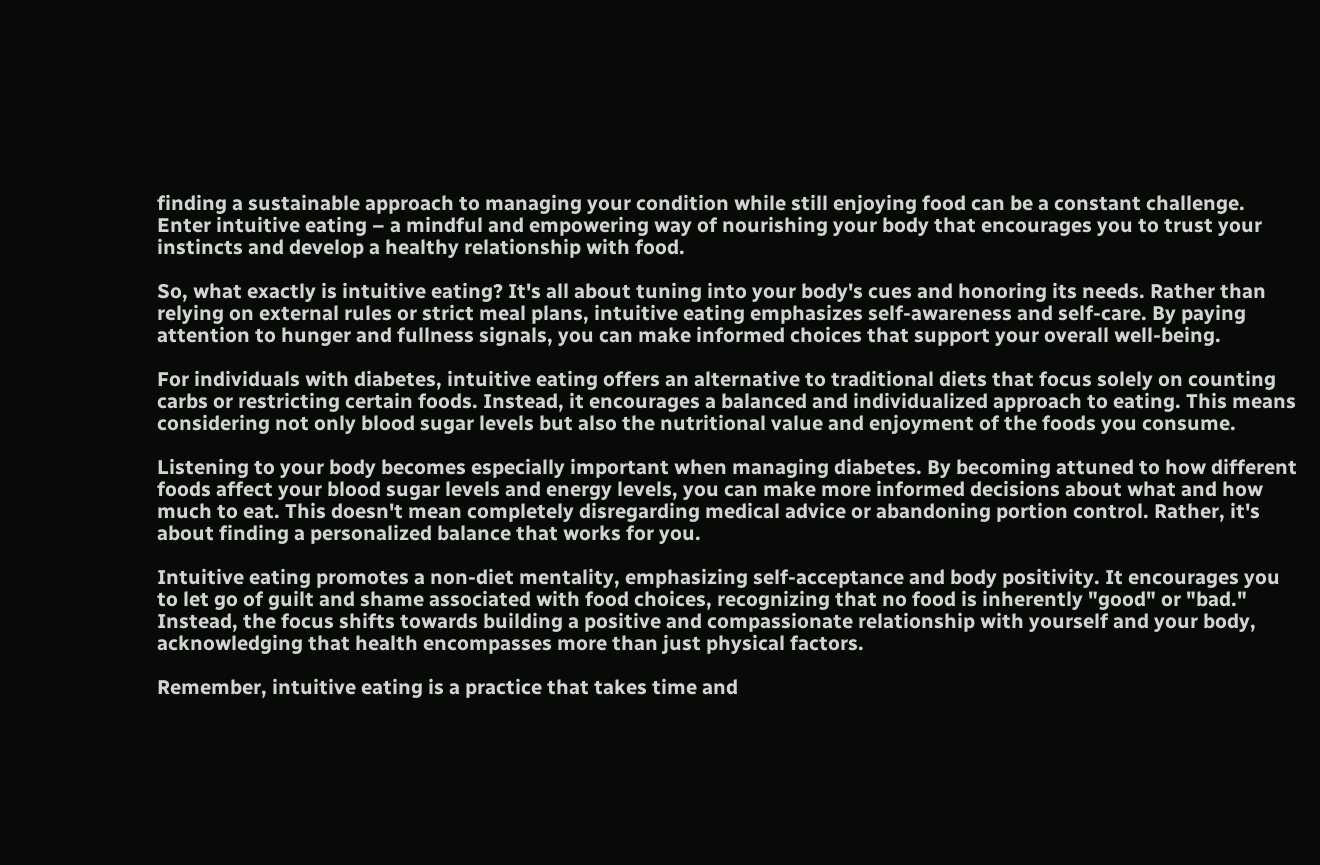finding a sustainable approach to managing your condition while still enjoying food can be a constant challenge. Enter intuitive eating – a mindful and empowering way of nourishing your body that encourages you to trust your instincts and develop a healthy relationship with food.

So, what exactly is intuitive eating? It's all about tuning into your body's cues and honoring its needs. Rather than relying on external rules or strict meal plans, intuitive eating emphasizes self-awareness and self-care. By paying attention to hunger and fullness signals, you can make informed choices that support your overall well-being.

For individuals with diabetes, intuitive eating offers an alternative to traditional diets that focus solely on counting carbs or restricting certain foods. Instead, it encourages a balanced and individualized approach to eating. This means considering not only blood sugar levels but also the nutritional value and enjoyment of the foods you consume.

Listening to your body becomes especially important when managing diabetes. By becoming attuned to how different foods affect your blood sugar levels and energy levels, you can make more informed decisions about what and how much to eat. This doesn't mean completely disregarding medical advice or abandoning portion control. Rather, it's about finding a personalized balance that works for you.

Intuitive eating promotes a non-diet mentality, emphasizing self-acceptance and body positivity. It encourages you to let go of guilt and shame associated with food choices, recognizing that no food is inherently "good" or "bad." Instead, the focus shifts towards building a positive and compassionate relationship with yourself and your body, acknowledging that health encompasses more than just physical factors.

Remember, intuitive eating is a practice that takes time and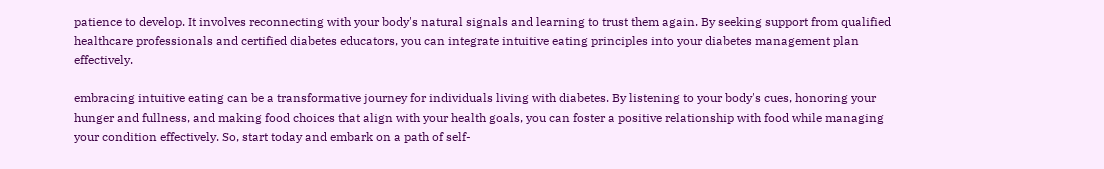patience to develop. It involves reconnecting with your body's natural signals and learning to trust them again. By seeking support from qualified healthcare professionals and certified diabetes educators, you can integrate intuitive eating principles into your diabetes management plan effectively.

embracing intuitive eating can be a transformative journey for individuals living with diabetes. By listening to your body's cues, honoring your hunger and fullness, and making food choices that align with your health goals, you can foster a positive relationship with food while managing your condition effectively. So, start today and embark on a path of self-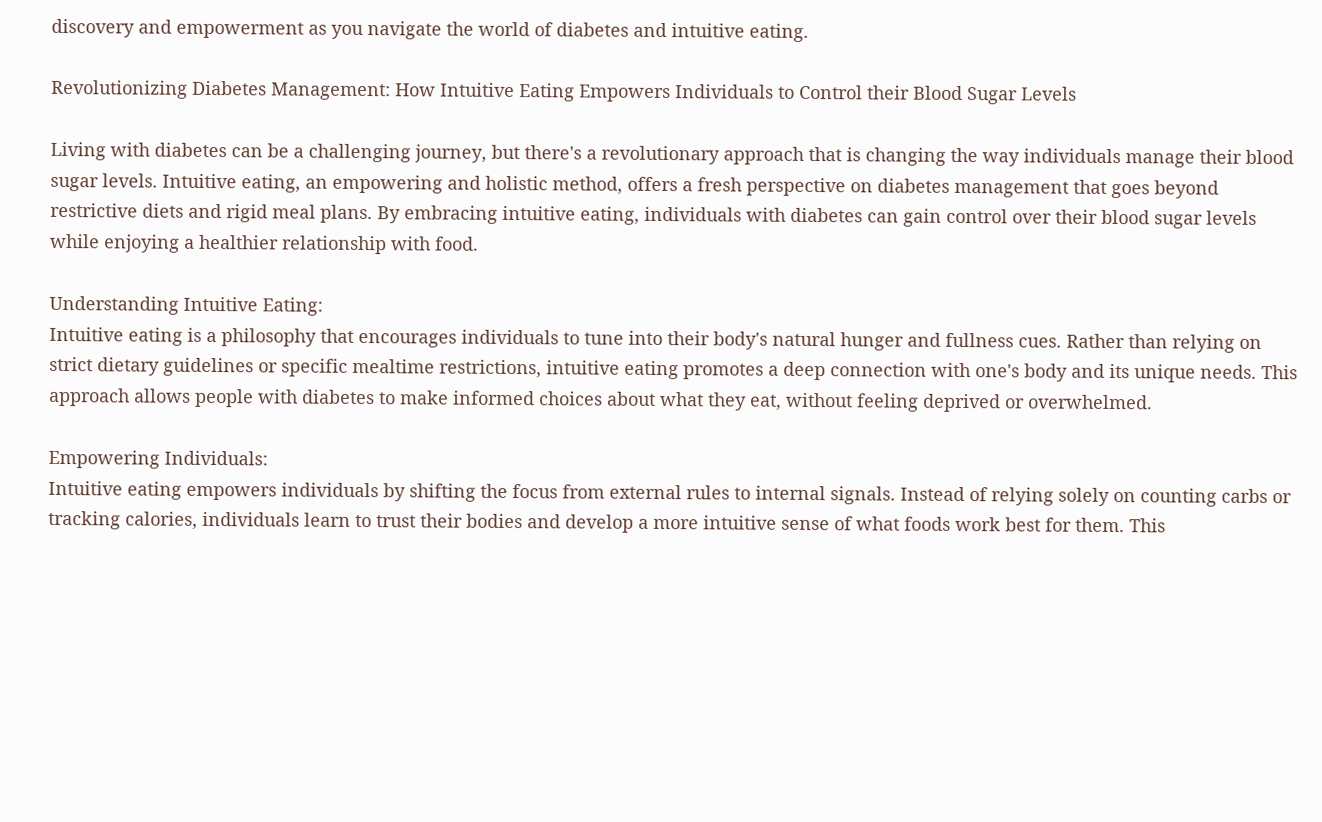discovery and empowerment as you navigate the world of diabetes and intuitive eating.

Revolutionizing Diabetes Management: How Intuitive Eating Empowers Individuals to Control their Blood Sugar Levels

Living with diabetes can be a challenging journey, but there's a revolutionary approach that is changing the way individuals manage their blood sugar levels. Intuitive eating, an empowering and holistic method, offers a fresh perspective on diabetes management that goes beyond restrictive diets and rigid meal plans. By embracing intuitive eating, individuals with diabetes can gain control over their blood sugar levels while enjoying a healthier relationship with food.

Understanding Intuitive Eating:
Intuitive eating is a philosophy that encourages individuals to tune into their body's natural hunger and fullness cues. Rather than relying on strict dietary guidelines or specific mealtime restrictions, intuitive eating promotes a deep connection with one's body and its unique needs. This approach allows people with diabetes to make informed choices about what they eat, without feeling deprived or overwhelmed.

Empowering Individuals:
Intuitive eating empowers individuals by shifting the focus from external rules to internal signals. Instead of relying solely on counting carbs or tracking calories, individuals learn to trust their bodies and develop a more intuitive sense of what foods work best for them. This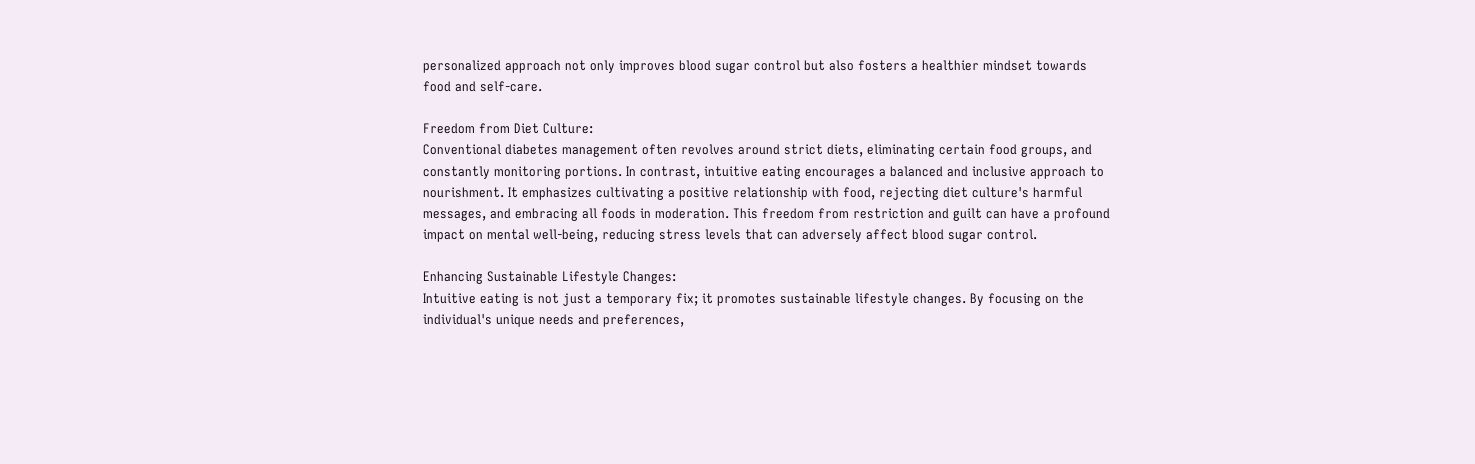personalized approach not only improves blood sugar control but also fosters a healthier mindset towards food and self-care.

Freedom from Diet Culture:
Conventional diabetes management often revolves around strict diets, eliminating certain food groups, and constantly monitoring portions. In contrast, intuitive eating encourages a balanced and inclusive approach to nourishment. It emphasizes cultivating a positive relationship with food, rejecting diet culture's harmful messages, and embracing all foods in moderation. This freedom from restriction and guilt can have a profound impact on mental well-being, reducing stress levels that can adversely affect blood sugar control.

Enhancing Sustainable Lifestyle Changes:
Intuitive eating is not just a temporary fix; it promotes sustainable lifestyle changes. By focusing on the individual's unique needs and preferences,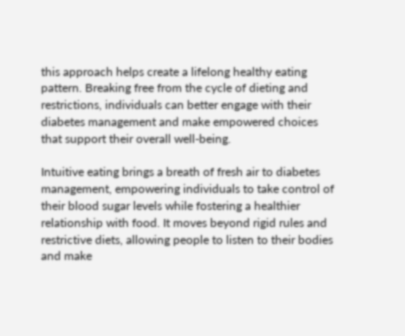this approach helps create a lifelong healthy eating pattern. Breaking free from the cycle of dieting and restrictions, individuals can better engage with their diabetes management and make empowered choices that support their overall well-being.

Intuitive eating brings a breath of fresh air to diabetes management, empowering individuals to take control of their blood sugar levels while fostering a healthier relationship with food. It moves beyond rigid rules and restrictive diets, allowing people to listen to their bodies and make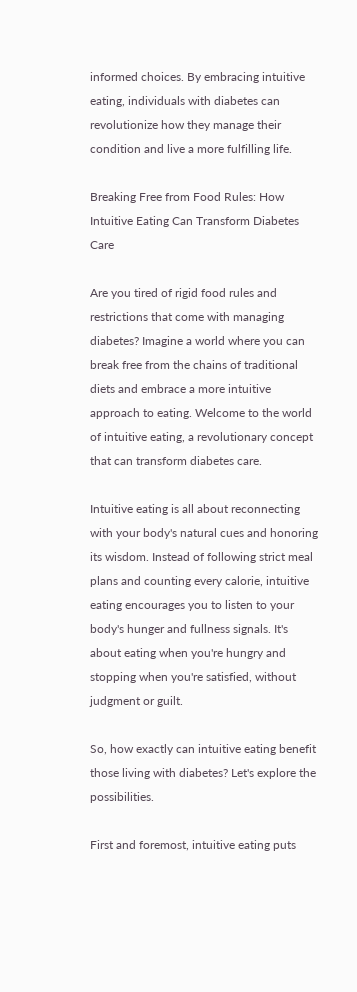informed choices. By embracing intuitive eating, individuals with diabetes can revolutionize how they manage their condition and live a more fulfilling life.

Breaking Free from Food Rules: How Intuitive Eating Can Transform Diabetes Care

Are you tired of rigid food rules and restrictions that come with managing diabetes? Imagine a world where you can break free from the chains of traditional diets and embrace a more intuitive approach to eating. Welcome to the world of intuitive eating, a revolutionary concept that can transform diabetes care.

Intuitive eating is all about reconnecting with your body's natural cues and honoring its wisdom. Instead of following strict meal plans and counting every calorie, intuitive eating encourages you to listen to your body's hunger and fullness signals. It's about eating when you're hungry and stopping when you're satisfied, without judgment or guilt.

So, how exactly can intuitive eating benefit those living with diabetes? Let's explore the possibilities.

First and foremost, intuitive eating puts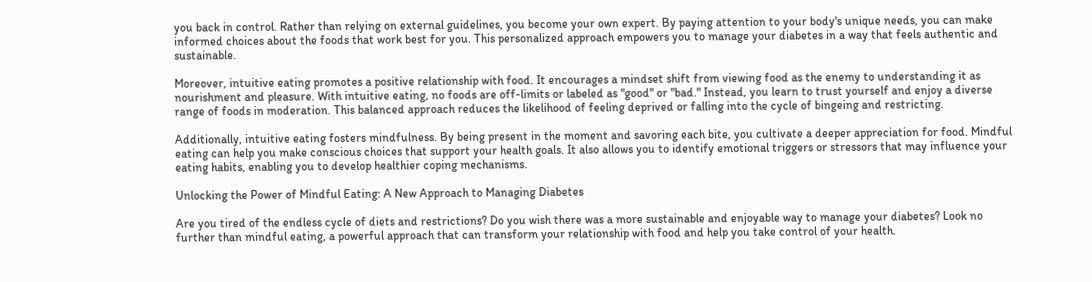you back in control. Rather than relying on external guidelines, you become your own expert. By paying attention to your body's unique needs, you can make informed choices about the foods that work best for you. This personalized approach empowers you to manage your diabetes in a way that feels authentic and sustainable.

Moreover, intuitive eating promotes a positive relationship with food. It encourages a mindset shift from viewing food as the enemy to understanding it as nourishment and pleasure. With intuitive eating, no foods are off-limits or labeled as "good" or "bad." Instead, you learn to trust yourself and enjoy a diverse range of foods in moderation. This balanced approach reduces the likelihood of feeling deprived or falling into the cycle of bingeing and restricting.

Additionally, intuitive eating fosters mindfulness. By being present in the moment and savoring each bite, you cultivate a deeper appreciation for food. Mindful eating can help you make conscious choices that support your health goals. It also allows you to identify emotional triggers or stressors that may influence your eating habits, enabling you to develop healthier coping mechanisms.

Unlocking the Power of Mindful Eating: A New Approach to Managing Diabetes

Are you tired of the endless cycle of diets and restrictions? Do you wish there was a more sustainable and enjoyable way to manage your diabetes? Look no further than mindful eating, a powerful approach that can transform your relationship with food and help you take control of your health.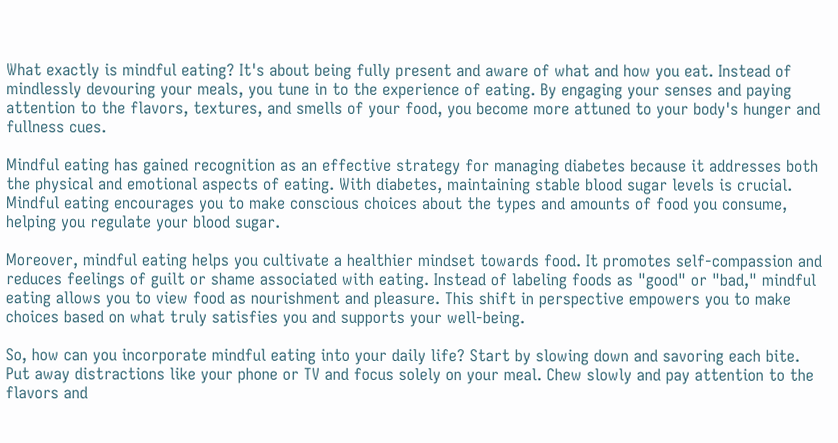What exactly is mindful eating? It's about being fully present and aware of what and how you eat. Instead of mindlessly devouring your meals, you tune in to the experience of eating. By engaging your senses and paying attention to the flavors, textures, and smells of your food, you become more attuned to your body's hunger and fullness cues.

Mindful eating has gained recognition as an effective strategy for managing diabetes because it addresses both the physical and emotional aspects of eating. With diabetes, maintaining stable blood sugar levels is crucial. Mindful eating encourages you to make conscious choices about the types and amounts of food you consume, helping you regulate your blood sugar.

Moreover, mindful eating helps you cultivate a healthier mindset towards food. It promotes self-compassion and reduces feelings of guilt or shame associated with eating. Instead of labeling foods as "good" or "bad," mindful eating allows you to view food as nourishment and pleasure. This shift in perspective empowers you to make choices based on what truly satisfies you and supports your well-being.

So, how can you incorporate mindful eating into your daily life? Start by slowing down and savoring each bite. Put away distractions like your phone or TV and focus solely on your meal. Chew slowly and pay attention to the flavors and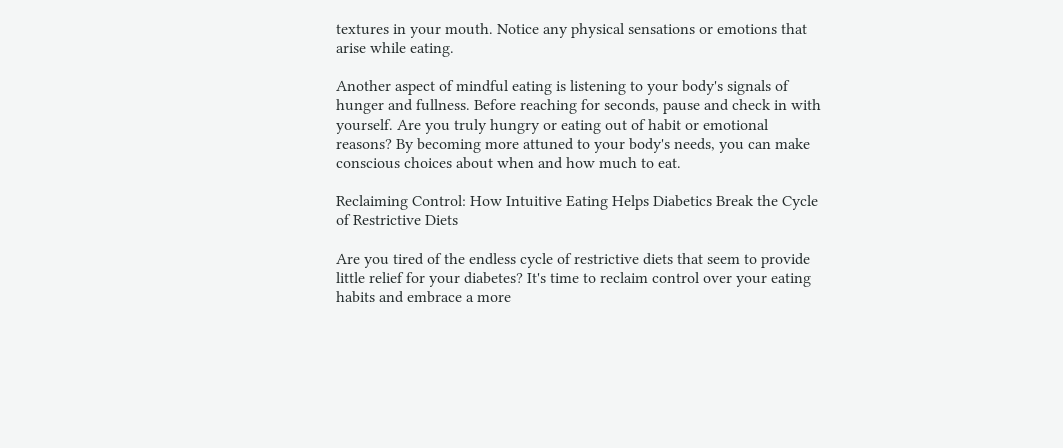textures in your mouth. Notice any physical sensations or emotions that arise while eating.

Another aspect of mindful eating is listening to your body's signals of hunger and fullness. Before reaching for seconds, pause and check in with yourself. Are you truly hungry or eating out of habit or emotional reasons? By becoming more attuned to your body's needs, you can make conscious choices about when and how much to eat.

Reclaiming Control: How Intuitive Eating Helps Diabetics Break the Cycle of Restrictive Diets

Are you tired of the endless cycle of restrictive diets that seem to provide little relief for your diabetes? It's time to reclaim control over your eating habits and embrace a more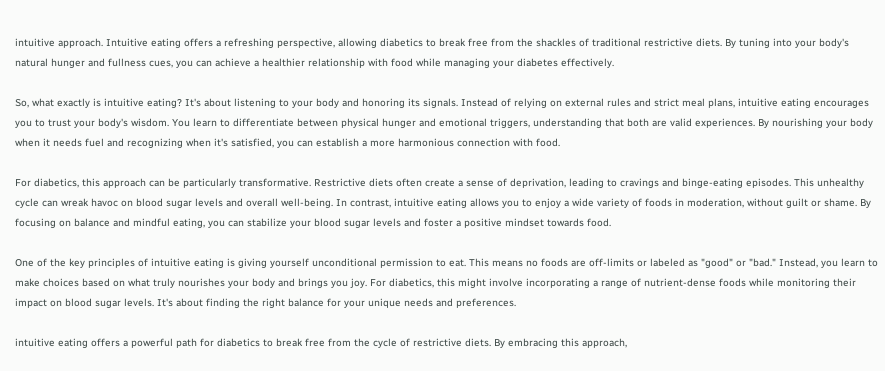intuitive approach. Intuitive eating offers a refreshing perspective, allowing diabetics to break free from the shackles of traditional restrictive diets. By tuning into your body's natural hunger and fullness cues, you can achieve a healthier relationship with food while managing your diabetes effectively.

So, what exactly is intuitive eating? It's about listening to your body and honoring its signals. Instead of relying on external rules and strict meal plans, intuitive eating encourages you to trust your body's wisdom. You learn to differentiate between physical hunger and emotional triggers, understanding that both are valid experiences. By nourishing your body when it needs fuel and recognizing when it's satisfied, you can establish a more harmonious connection with food.

For diabetics, this approach can be particularly transformative. Restrictive diets often create a sense of deprivation, leading to cravings and binge-eating episodes. This unhealthy cycle can wreak havoc on blood sugar levels and overall well-being. In contrast, intuitive eating allows you to enjoy a wide variety of foods in moderation, without guilt or shame. By focusing on balance and mindful eating, you can stabilize your blood sugar levels and foster a positive mindset towards food.

One of the key principles of intuitive eating is giving yourself unconditional permission to eat. This means no foods are off-limits or labeled as "good" or "bad." Instead, you learn to make choices based on what truly nourishes your body and brings you joy. For diabetics, this might involve incorporating a range of nutrient-dense foods while monitoring their impact on blood sugar levels. It's about finding the right balance for your unique needs and preferences.

intuitive eating offers a powerful path for diabetics to break free from the cycle of restrictive diets. By embracing this approach,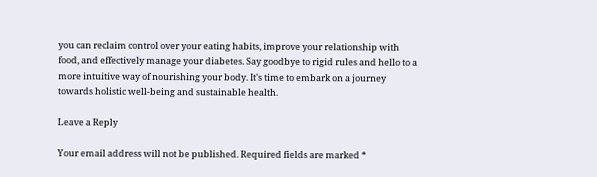you can reclaim control over your eating habits, improve your relationship with food, and effectively manage your diabetes. Say goodbye to rigid rules and hello to a more intuitive way of nourishing your body. It's time to embark on a journey towards holistic well-being and sustainable health.

Leave a Reply

Your email address will not be published. Required fields are marked *